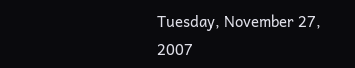Tuesday, November 27, 2007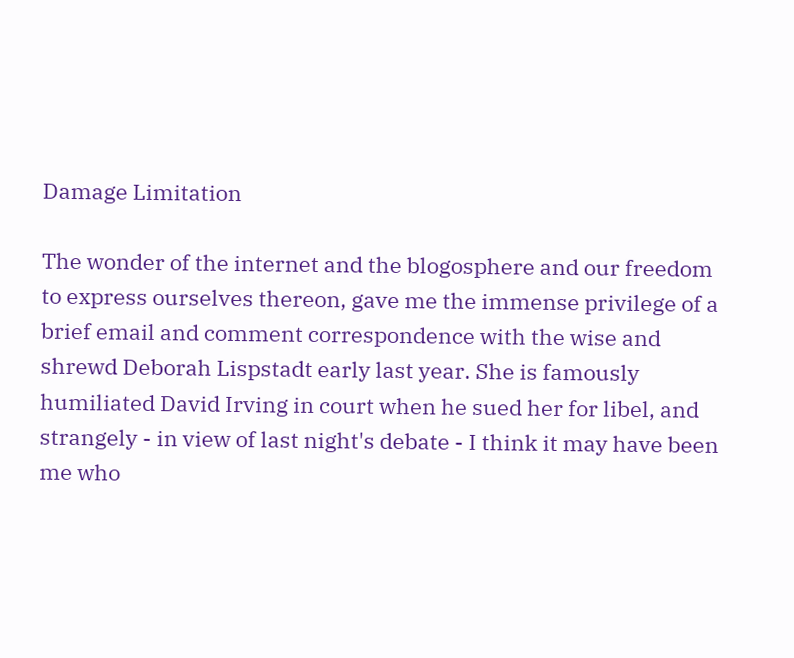Damage Limitation

The wonder of the internet and the blogosphere and our freedom to express ourselves thereon, gave me the immense privilege of a brief email and comment correspondence with the wise and shrewd Deborah Lispstadt early last year. She is famously humiliated David Irving in court when he sued her for libel, and strangely - in view of last night's debate - I think it may have been me who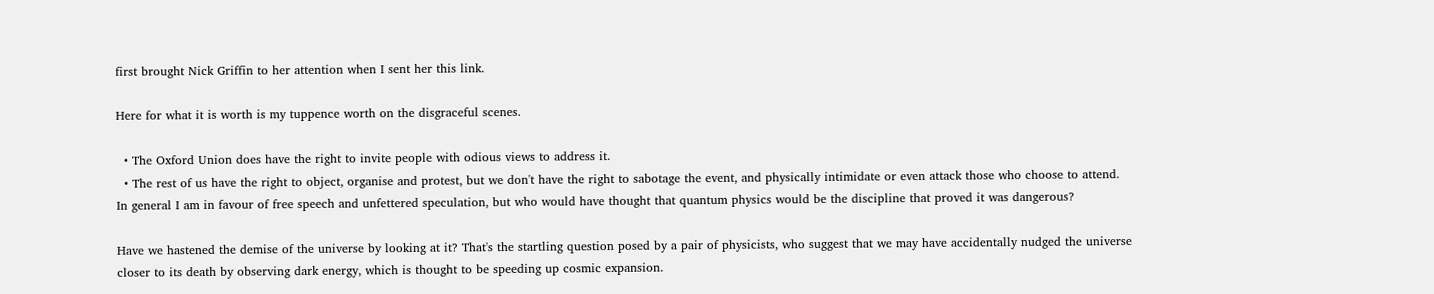first brought Nick Griffin to her attention when I sent her this link.

Here for what it is worth is my tuppence worth on the disgraceful scenes.

  • The Oxford Union does have the right to invite people with odious views to address it.
  • The rest of us have the right to object, organise and protest, but we don't have the right to sabotage the event, and physically intimidate or even attack those who choose to attend.
In general I am in favour of free speech and unfettered speculation, but who would have thought that quantum physics would be the discipline that proved it was dangerous?

Have we hastened the demise of the universe by looking at it? That's the startling question posed by a pair of physicists, who suggest that we may have accidentally nudged the universe closer to its death by observing dark energy, which is thought to be speeding up cosmic expansion.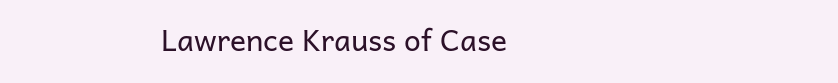Lawrence Krauss of Case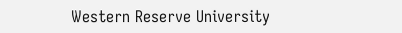Western Reserve University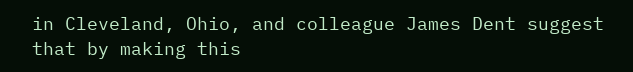in Cleveland, Ohio, and colleague James Dent suggest that by making this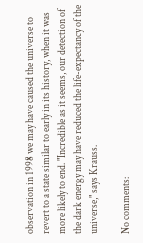observation in 1998 we may have caused the universe to revert to a state similar to early in its history, when it was more likely to end. "Incredible as it seems, our detection of the dark energy may have reduced the life-expectancy of the universe," says Krauss.

No comments: